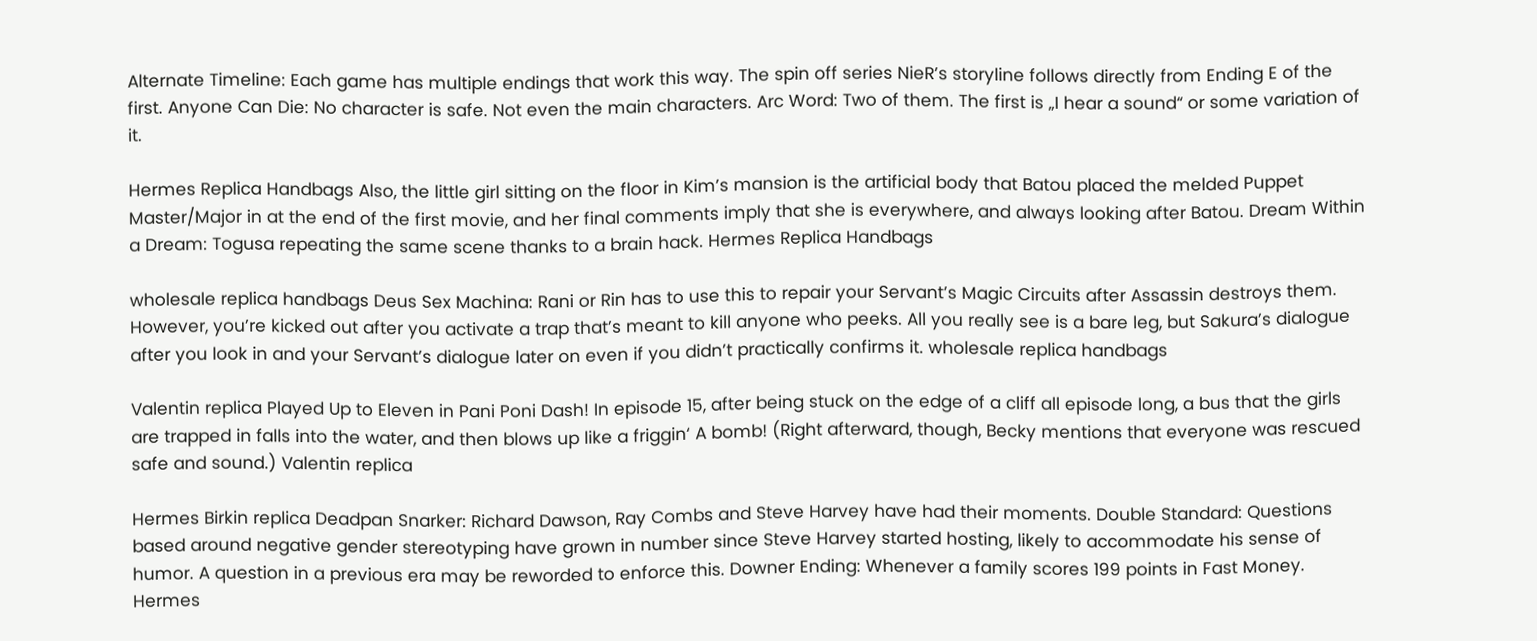Alternate Timeline: Each game has multiple endings that work this way. The spin off series NieR’s storyline follows directly from Ending E of the first. Anyone Can Die: No character is safe. Not even the main characters. Arc Word: Two of them. The first is „I hear a sound“ or some variation of it.

Hermes Replica Handbags Also, the little girl sitting on the floor in Kim’s mansion is the artificial body that Batou placed the melded Puppet Master/Major in at the end of the first movie, and her final comments imply that she is everywhere, and always looking after Batou. Dream Within a Dream: Togusa repeating the same scene thanks to a brain hack. Hermes Replica Handbags

wholesale replica handbags Deus Sex Machina: Rani or Rin has to use this to repair your Servant’s Magic Circuits after Assassin destroys them. However, you’re kicked out after you activate a trap that’s meant to kill anyone who peeks. All you really see is a bare leg, but Sakura’s dialogue after you look in and your Servant’s dialogue later on even if you didn’t practically confirms it. wholesale replica handbags

Valentin replica Played Up to Eleven in Pani Poni Dash! In episode 15, after being stuck on the edge of a cliff all episode long, a bus that the girls are trapped in falls into the water, and then blows up like a friggin‘ A bomb! (Right afterward, though, Becky mentions that everyone was rescued safe and sound.) Valentin replica

Hermes Birkin replica Deadpan Snarker: Richard Dawson, Ray Combs and Steve Harvey have had their moments. Double Standard: Questions based around negative gender stereotyping have grown in number since Steve Harvey started hosting, likely to accommodate his sense of humor. A question in a previous era may be reworded to enforce this. Downer Ending: Whenever a family scores 199 points in Fast Money. Hermes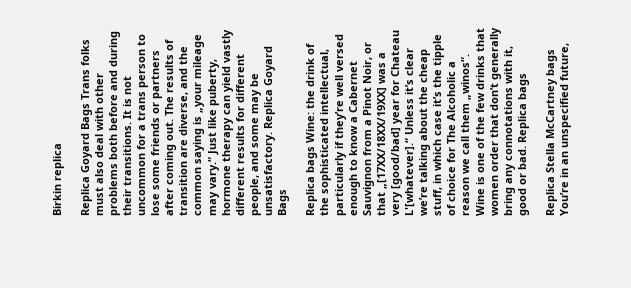Birkin replica

Replica Goyard Bags Trans folks must also deal with other problems both before and during their transitions. It is not uncommon for a trans person to lose some friends or partners after coming out. The results of transition are diverse, and the common saying is „your mileage may vary.“ Just like puberty, hormone therapy can yield vastly different results for different people, and some may be unsatisfactory. Replica Goyard Bags

Replica bags Wine: the drink of the sophisticated intellectual, particularly if they’re well versed enough to know a Cabernet Sauvignon from a Pinot Noir, or that „[17XX/18XX/19XX] was a very [good/bad] year for Chateau L'[whatever].“ Unless it’s clear we’re talking about the cheap stuff, in which case it’s the tipple of choice for The Alcoholic a reason we call them „winos“. Wine is one of the few drinks that women order that don’t generally bring any connotations with it, good or bad. Replica bags

Replica Stella McCartney bags You’re in an unspecified future,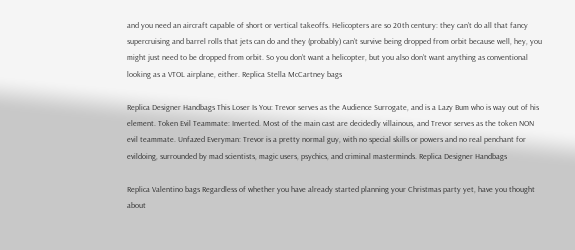and you need an aircraft capable of short or vertical takeoffs. Helicopters are so 20th century: they can’t do all that fancy supercruising and barrel rolls that jets can do and they (probably) can’t survive being dropped from orbit because well, hey, you might just need to be dropped from orbit. So you don’t want a helicopter, but you also don’t want anything as conventional looking as a VTOL airplane, either. Replica Stella McCartney bags

Replica Designer Handbags This Loser Is You: Trevor serves as the Audience Surrogate, and is a Lazy Bum who is way out of his element. Token Evil Teammate: Inverted. Most of the main cast are decidedly villainous, and Trevor serves as the token NON evil teammate. Unfazed Everyman: Trevor is a pretty normal guy, with no special skills or powers and no real penchant for evildoing, surrounded by mad scientists, magic users, psychics, and criminal masterminds. Replica Designer Handbags

Replica Valentino bags Regardless of whether you have already started planning your Christmas party yet, have you thought about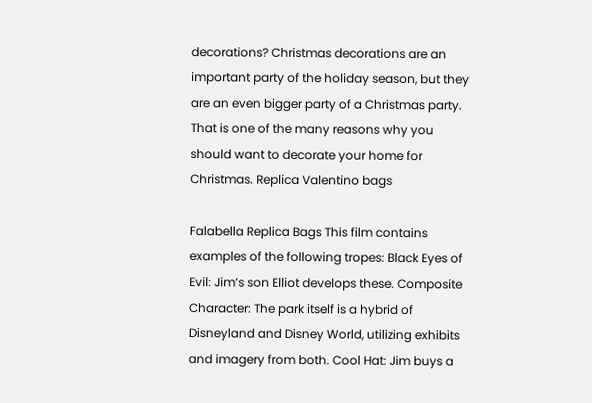decorations? Christmas decorations are an important party of the holiday season, but they are an even bigger party of a Christmas party. That is one of the many reasons why you should want to decorate your home for Christmas. Replica Valentino bags

Falabella Replica Bags This film contains examples of the following tropes: Black Eyes of Evil: Jim’s son Elliot develops these. Composite Character: The park itself is a hybrid of Disneyland and Disney World, utilizing exhibits and imagery from both. Cool Hat: Jim buys a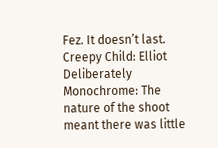Fez. It doesn’t last. Creepy Child: Elliot Deliberately Monochrome: The nature of the shoot meant there was little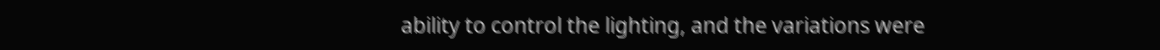ability to control the lighting, and the variations were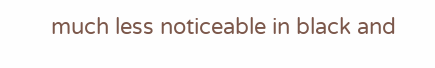much less noticeable in black and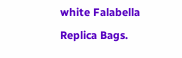white Falabella Replica Bags.